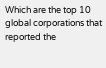Which are the top 10 global corporations that reported the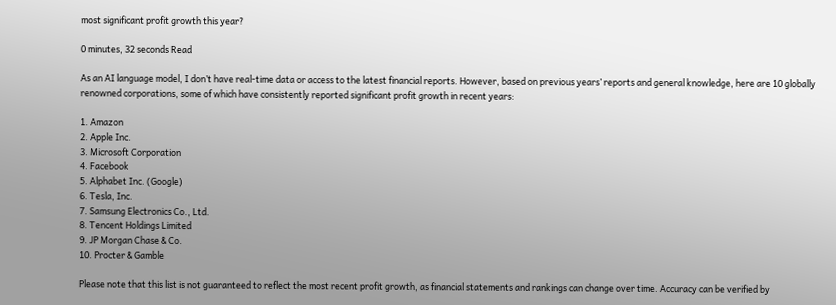most significant profit growth this year?

0 minutes, 32 seconds Read

As an AI language model, I don’t have real-time data or access to the latest financial reports. However, based on previous years’ reports and general knowledge, here are 10 globally renowned corporations, some of which have consistently reported significant profit growth in recent years:

1. Amazon
2. Apple Inc.
3. Microsoft Corporation
4. Facebook
5. Alphabet Inc. (Google)
6. Tesla, Inc.
7. Samsung Electronics Co., Ltd.
8. Tencent Holdings Limited
9. JP Morgan Chase & Co.
10. Procter & Gamble

Please note that this list is not guaranteed to reflect the most recent profit growth, as financial statements and rankings can change over time. Accuracy can be verified by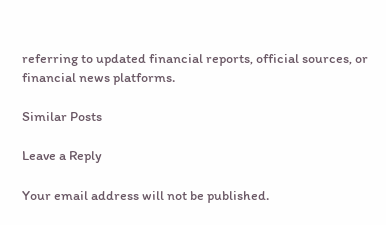referring to updated financial reports, official sources, or financial news platforms.

Similar Posts

Leave a Reply

Your email address will not be published.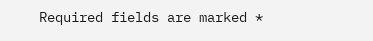Required fields are marked *